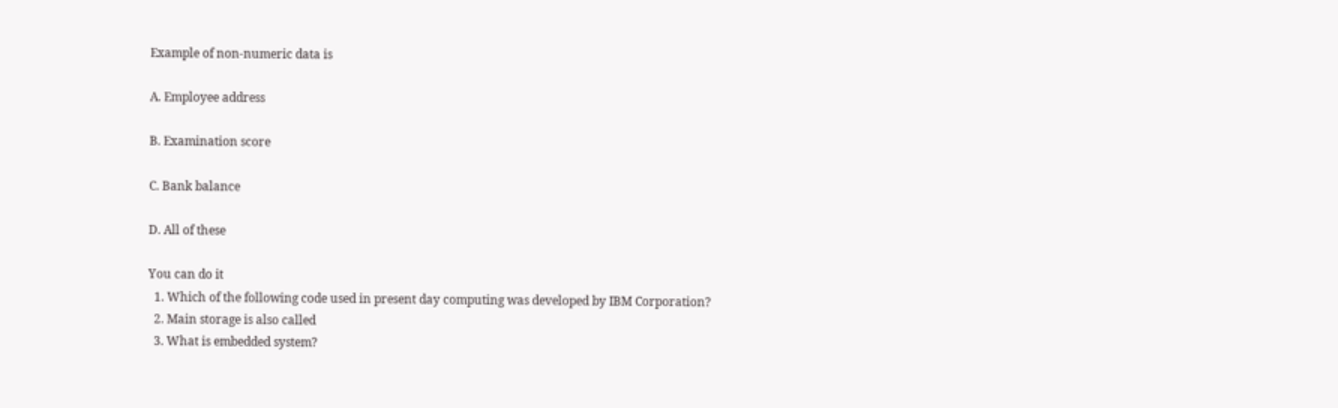Example of non-numeric data is

A. Employee address

B. Examination score

C. Bank balance

D. All of these

You can do it
  1. Which of the following code used in present day computing was developed by IBM Corporation?
  2. Main storage is also called
  3. What is embedded system?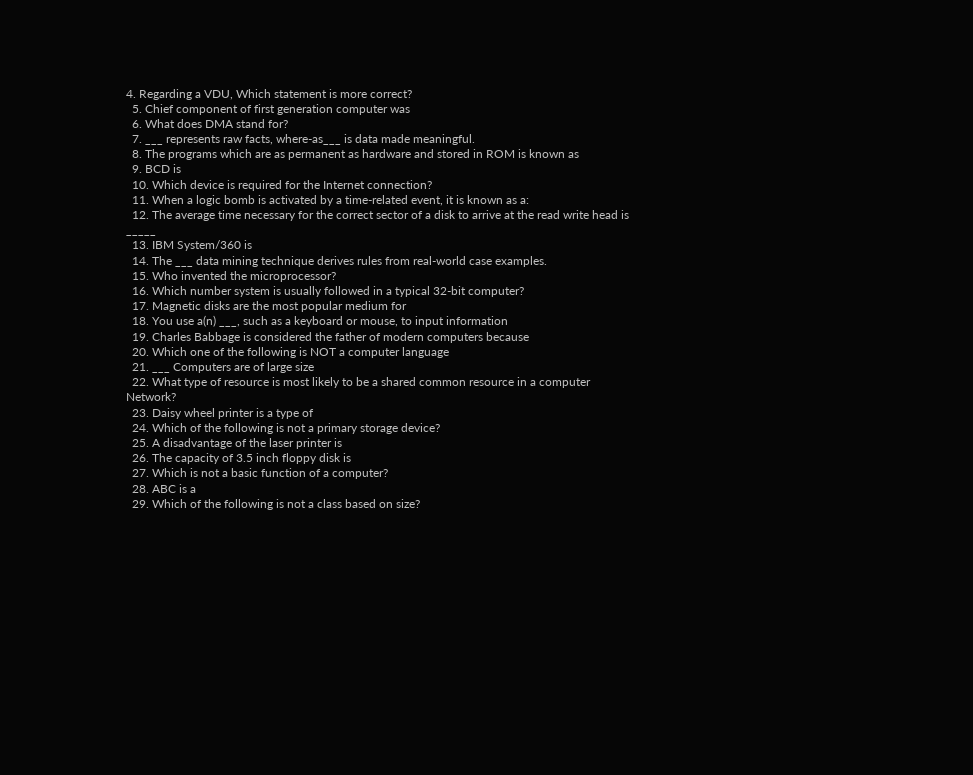4. Regarding a VDU, Which statement is more correct?
  5. Chief component of first generation computer was
  6. What does DMA stand for?
  7. ___ represents raw facts, where-as___ is data made meaningful.
  8. The programs which are as permanent as hardware and stored in ROM is known as
  9. BCD is
  10. Which device is required for the Internet connection?
  11. When a logic bomb is activated by a time-related event, it is known as a:
  12. The average time necessary for the correct sector of a disk to arrive at the read write head is _____
  13. IBM System/360 is
  14. The ___ data mining technique derives rules from real-world case examples.
  15. Who invented the microprocessor?
  16. Which number system is usually followed in a typical 32-bit computer?
  17. Magnetic disks are the most popular medium for
  18. You use a(n) ___, such as a keyboard or mouse, to input information
  19. Charles Babbage is considered the father of modern computers because
  20. Which one of the following is NOT a computer language
  21. ___ Computers are of large size
  22. What type of resource is most likely to be a shared common resource in a computer Network?
  23. Daisy wheel printer is a type of
  24. Which of the following is not a primary storage device?
  25. A disadvantage of the laser printer is
  26. The capacity of 3.5 inch floppy disk is
  27. Which is not a basic function of a computer?
  28. ABC is a
  29. Which of the following is not a class based on size?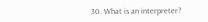30. What is an interpreter?